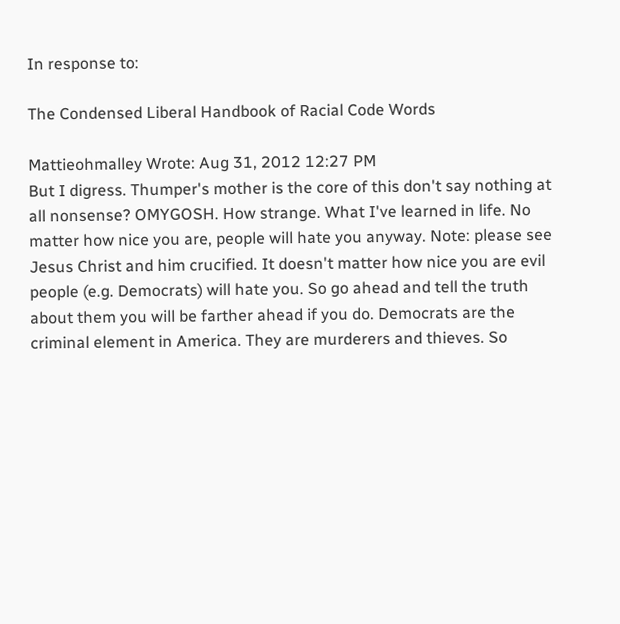In response to:

The Condensed Liberal Handbook of Racial Code Words

Mattieohmalley Wrote: Aug 31, 2012 12:27 PM
But I digress. Thumper's mother is the core of this don't say nothing at all nonsense? OMYGOSH. How strange. What I've learned in life. No matter how nice you are, people will hate you anyway. Note: please see Jesus Christ and him crucified. It doesn't matter how nice you are evil people (e.g. Democrats) will hate you. So go ahead and tell the truth about them you will be farther ahead if you do. Democrats are the criminal element in America. They are murderers and thieves. So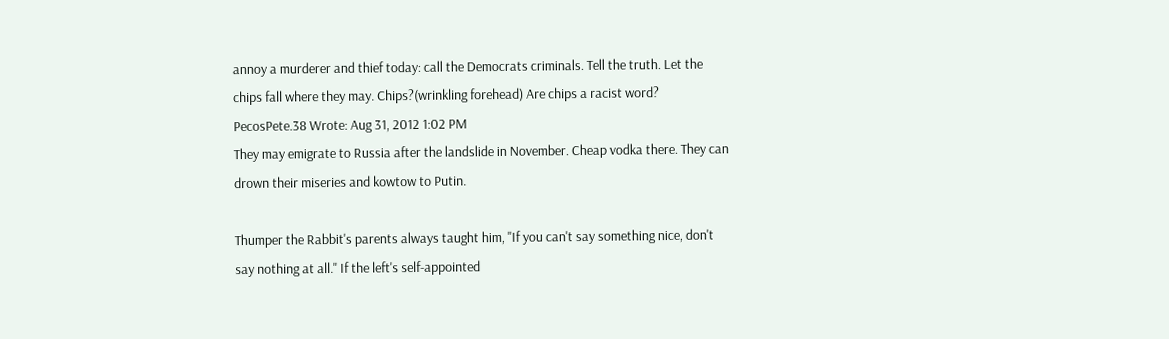annoy a murderer and thief today: call the Democrats criminals. Tell the truth. Let the chips fall where they may. Chips?(wrinkling forehead) Are chips a racist word?
PecosPete.38 Wrote: Aug 31, 2012 1:02 PM
They may emigrate to Russia after the landslide in November. Cheap vodka there. They can drown their miseries and kowtow to Putin.

Thumper the Rabbit's parents always taught him, "If you can't say something nice, don't say nothing at all." If the left's self-appointed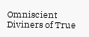Omniscient Diviners of True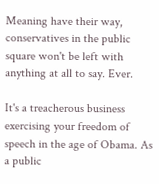Meaning have their way, conservatives in the public square won't be left with anything at all to say. Ever.

It's a treacherous business exercising your freedom of speech in the age of Obama. As a public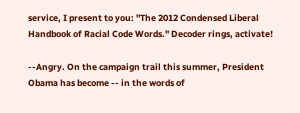service, I present to you: "The 2012 Condensed Liberal Handbook of Racial Code Words." Decoder rings, activate!

--Angry. On the campaign trail this summer, President Obama has become -- in the words of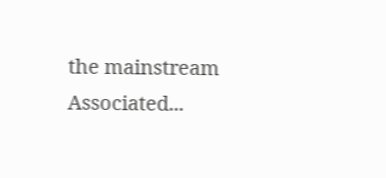the mainstream Associated...